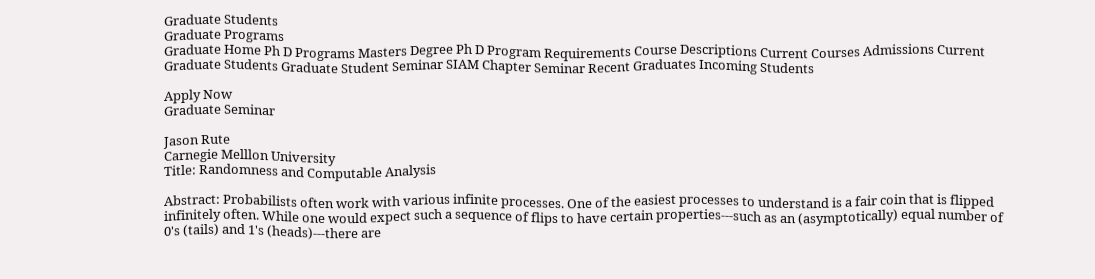Graduate Students
Graduate Programs
Graduate Home Ph D Programs Masters Degree Ph D Program Requirements Course Descriptions Current Courses Admissions Current Graduate Students Graduate Student Seminar SIAM Chapter Seminar Recent Graduates Incoming Students

Apply Now
Graduate Seminar

Jason Rute
Carnegie Melllon University
Title: Randomness and Computable Analysis

Abstract: Probabilists often work with various infinite processes. One of the easiest processes to understand is a fair coin that is flipped infinitely often. While one would expect such a sequence of flips to have certain properties---such as an (asymptotically) equal number of 0's (tails) and 1's (heads)---there are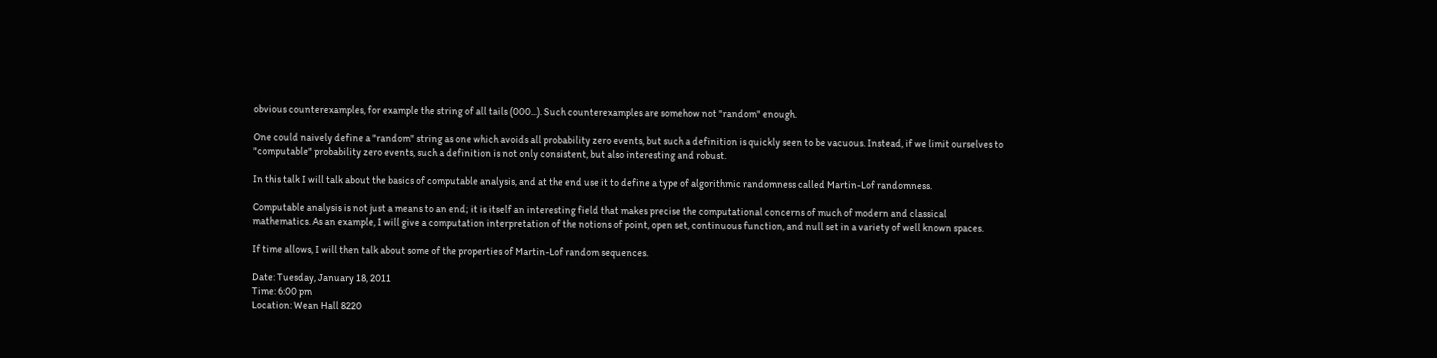obvious counterexamples, for example the string of all tails (000...). Such counterexamples are somehow not "random" enough.

One could naively define a "random" string as one which avoids all probability zero events, but such a definition is quickly seen to be vacuous. Instead, if we limit ourselves to "computable" probability zero events, such a definition is not only consistent, but also interesting and robust.

In this talk I will talk about the basics of computable analysis, and at the end use it to define a type of algorithmic randomness called Martin-Lof randomness.

Computable analysis is not just a means to an end; it is itself an interesting field that makes precise the computational concerns of much of modern and classical mathematics. As an example, I will give a computation interpretation of the notions of point, open set, continuous function, and null set in a variety of well known spaces.

If time allows, I will then talk about some of the properties of Martin-Lof random sequences.

Date: Tuesday, January 18, 2011
Time: 6:00 pm
Location: Wean Hall 8220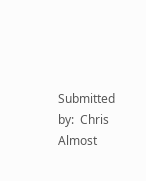Submitted by:  Chris Almost